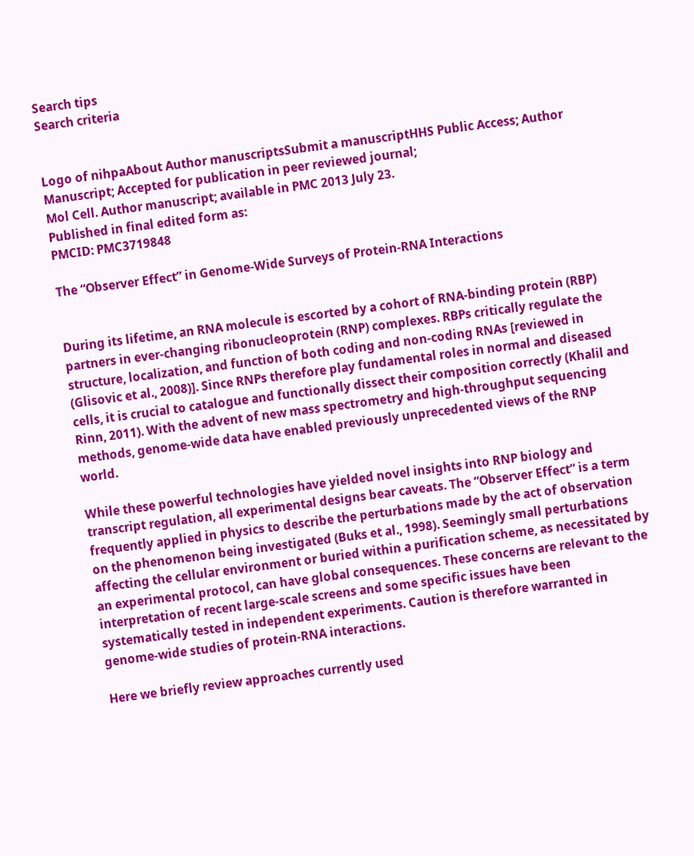Search tips
Search criteria


Logo of nihpaAbout Author manuscriptsSubmit a manuscriptHHS Public Access; Author Manuscript; Accepted for publication in peer reviewed journal;
Mol Cell. Author manuscript; available in PMC 2013 July 23.
Published in final edited form as:
PMCID: PMC3719848

The “Observer Effect” in Genome-Wide Surveys of Protein-RNA Interactions


During its lifetime, an RNA molecule is escorted by a cohort of RNA-binding protein (RBP) partners in ever-changing ribonucleoprotein (RNP) complexes. RBPs critically regulate the structure, localization, and function of both coding and non-coding RNAs [reviewed in (Glisovic et al., 2008)]. Since RNPs therefore play fundamental roles in normal and diseased cells, it is crucial to catalogue and functionally dissect their composition correctly (Khalil and Rinn, 2011). With the advent of new mass spectrometry and high-throughput sequencing methods, genome-wide data have enabled previously unprecedented views of the RNP world.

While these powerful technologies have yielded novel insights into RNP biology and transcript regulation, all experimental designs bear caveats. The “Observer Effect” is a term frequently applied in physics to describe the perturbations made by the act of observation on the phenomenon being investigated (Buks et al., 1998). Seemingly small perturbations affecting the cellular environment or buried within a purification scheme, as necessitated by an experimental protocol, can have global consequences. These concerns are relevant to the interpretation of recent large-scale screens and some specific issues have been systematically tested in independent experiments. Caution is therefore warranted in genome-wide studies of protein-RNA interactions.

Here we briefly review approaches currently used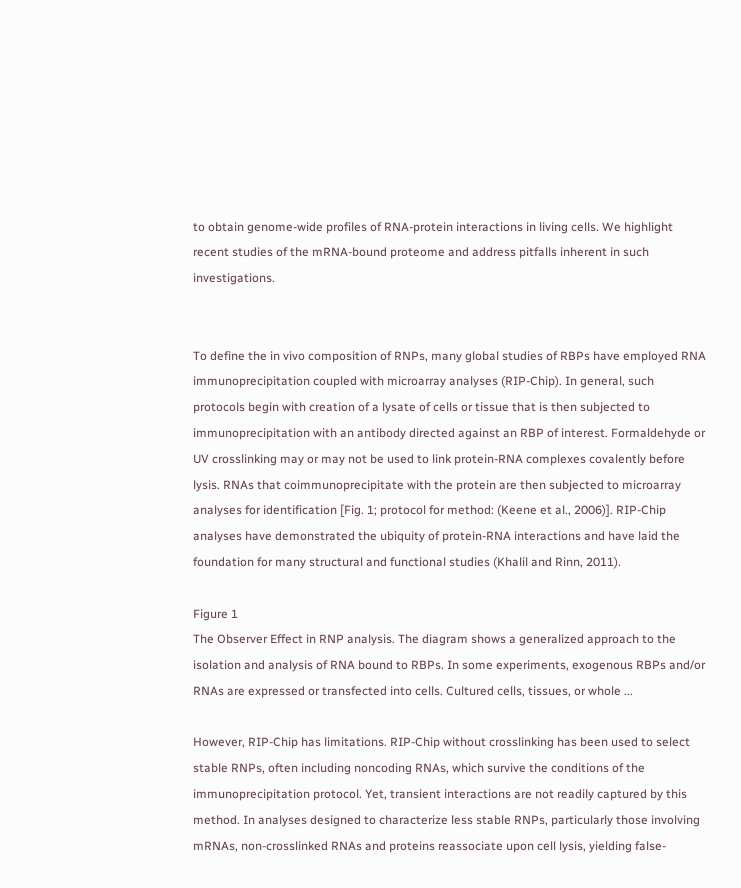to obtain genome-wide profiles of RNA-protein interactions in living cells. We highlight recent studies of the mRNA-bound proteome and address pitfalls inherent in such investigations.


To define the in vivo composition of RNPs, many global studies of RBPs have employed RNA immunoprecipitation coupled with microarray analyses (RIP-Chip). In general, such protocols begin with creation of a lysate of cells or tissue that is then subjected to immunoprecipitation with an antibody directed against an RBP of interest. Formaldehyde or UV crosslinking may or may not be used to link protein-RNA complexes covalently before lysis. RNAs that coimmunoprecipitate with the protein are then subjected to microarray analyses for identification [Fig. 1; protocol for method: (Keene et al., 2006)]. RIP-Chip analyses have demonstrated the ubiquity of protein-RNA interactions and have laid the foundation for many structural and functional studies (Khalil and Rinn, 2011).

Figure 1
The Observer Effect in RNP analysis. The diagram shows a generalized approach to the isolation and analysis of RNA bound to RBPs. In some experiments, exogenous RBPs and/or RNAs are expressed or transfected into cells. Cultured cells, tissues, or whole ...

However, RIP-Chip has limitations. RIP-Chip without crosslinking has been used to select stable RNPs, often including noncoding RNAs, which survive the conditions of the immunoprecipitation protocol. Yet, transient interactions are not readily captured by this method. In analyses designed to characterize less stable RNPs, particularly those involving mRNAs, non-crosslinked RNAs and proteins reassociate upon cell lysis, yielding false-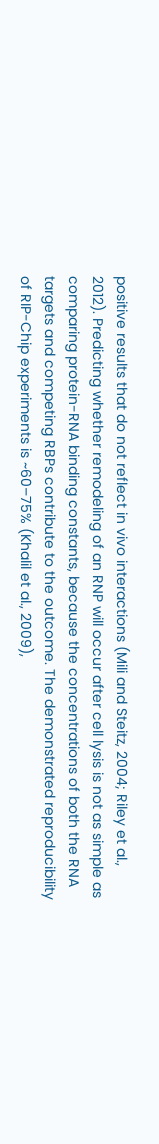positive results that do not reflect in vivo interactions (Mili and Steitz, 2004; Riley et al., 2012). Predicting whether remodeling of an RNP will occur after cell lysis is not as simple as comparing protein-RNA binding constants, because the concentrations of both the RNA targets and competing RBPs contribute to the outcome. The demonstrated reproducibility of RIP-Chip experiments is ~60–75% (Khalil et al., 2009),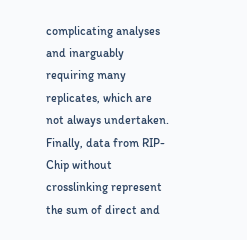complicating analyses and inarguably requiring many replicates, which are not always undertaken. Finally, data from RIP-Chip without crosslinking represent the sum of direct and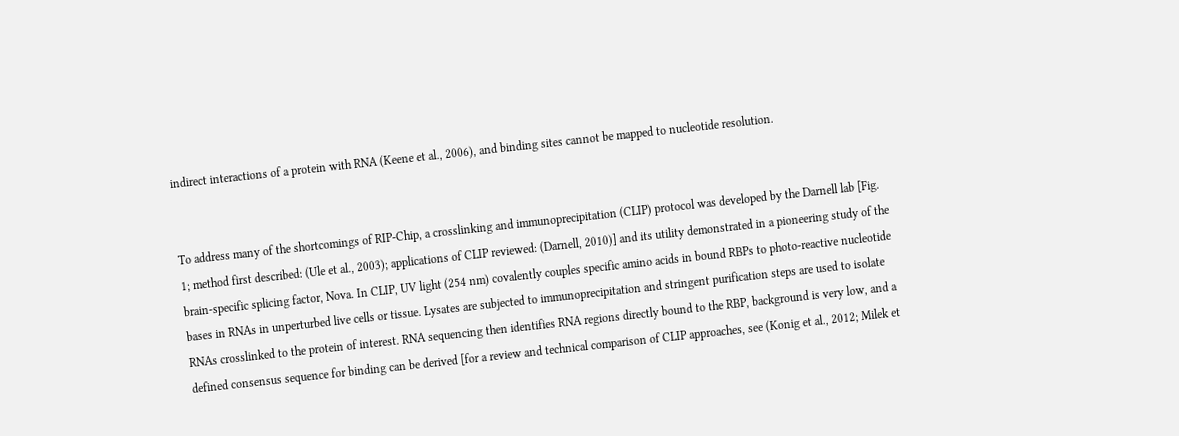indirect interactions of a protein with RNA (Keene et al., 2006), and binding sites cannot be mapped to nucleotide resolution.


To address many of the shortcomings of RIP-Chip, a crosslinking and immunoprecipitation (CLIP) protocol was developed by the Darnell lab [Fig. 1; method first described: (Ule et al., 2003); applications of CLIP reviewed: (Darnell, 2010)] and its utility demonstrated in a pioneering study of the brain-specific splicing factor, Nova. In CLIP, UV light (254 nm) covalently couples specific amino acids in bound RBPs to photo-reactive nucleotide bases in RNAs in unperturbed live cells or tissue. Lysates are subjected to immunoprecipitation and stringent purification steps are used to isolate RNAs crosslinked to the protein of interest. RNA sequencing then identifies RNA regions directly bound to the RBP, background is very low, and a defined consensus sequence for binding can be derived [for a review and technical comparison of CLIP approaches, see (Konig et al., 2012; Milek et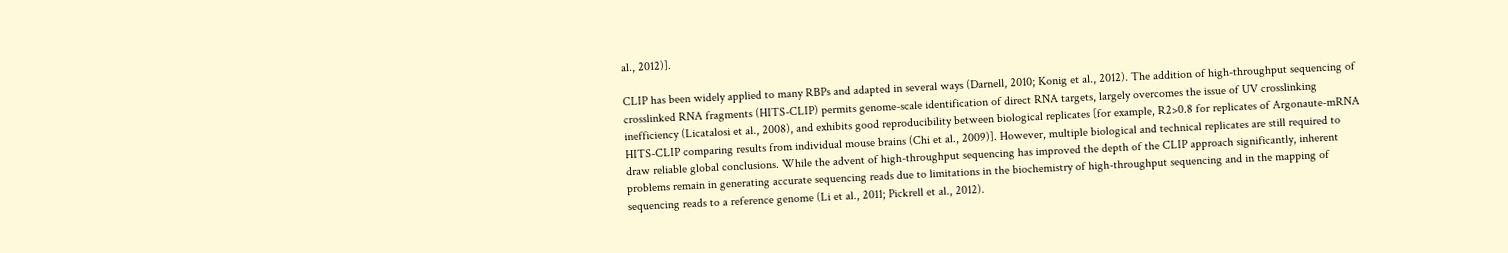al., 2012)].

CLIP has been widely applied to many RBPs and adapted in several ways (Darnell, 2010; Konig et al., 2012). The addition of high-throughput sequencing of crosslinked RNA fragments (HITS-CLIP) permits genome-scale identification of direct RNA targets, largely overcomes the issue of UV crosslinking inefficiency (Licatalosi et al., 2008), and exhibits good reproducibility between biological replicates [for example, R2>0.8 for replicates of Argonaute-mRNA HITS-CLIP comparing results from individual mouse brains (Chi et al., 2009)]. However, multiple biological and technical replicates are still required to draw reliable global conclusions. While the advent of high-throughput sequencing has improved the depth of the CLIP approach significantly, inherent problems remain in generating accurate sequencing reads due to limitations in the biochemistry of high-throughput sequencing and in the mapping of sequencing reads to a reference genome (Li et al., 2011; Pickrell et al., 2012).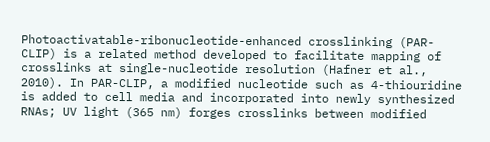Photoactivatable-ribonucleotide-enhanced crosslinking (PAR-CLIP) is a related method developed to facilitate mapping of crosslinks at single-nucleotide resolution (Hafner et al., 2010). In PAR-CLIP, a modified nucleotide such as 4-thiouridine is added to cell media and incorporated into newly synthesized RNAs; UV light (365 nm) forges crosslinks between modified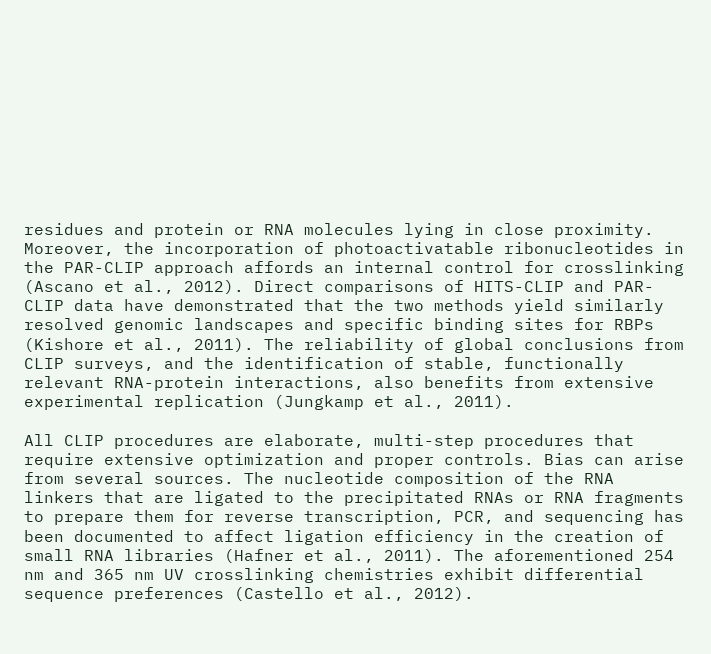residues and protein or RNA molecules lying in close proximity. Moreover, the incorporation of photoactivatable ribonucleotides in the PAR-CLIP approach affords an internal control for crosslinking (Ascano et al., 2012). Direct comparisons of HITS-CLIP and PAR-CLIP data have demonstrated that the two methods yield similarly resolved genomic landscapes and specific binding sites for RBPs (Kishore et al., 2011). The reliability of global conclusions from CLIP surveys, and the identification of stable, functionally relevant RNA-protein interactions, also benefits from extensive experimental replication (Jungkamp et al., 2011).

All CLIP procedures are elaborate, multi-step procedures that require extensive optimization and proper controls. Bias can arise from several sources. The nucleotide composition of the RNA linkers that are ligated to the precipitated RNAs or RNA fragments to prepare them for reverse transcription, PCR, and sequencing has been documented to affect ligation efficiency in the creation of small RNA libraries (Hafner et al., 2011). The aforementioned 254 nm and 365 nm UV crosslinking chemistries exhibit differential sequence preferences (Castello et al., 2012).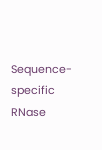Sequence-specific RNase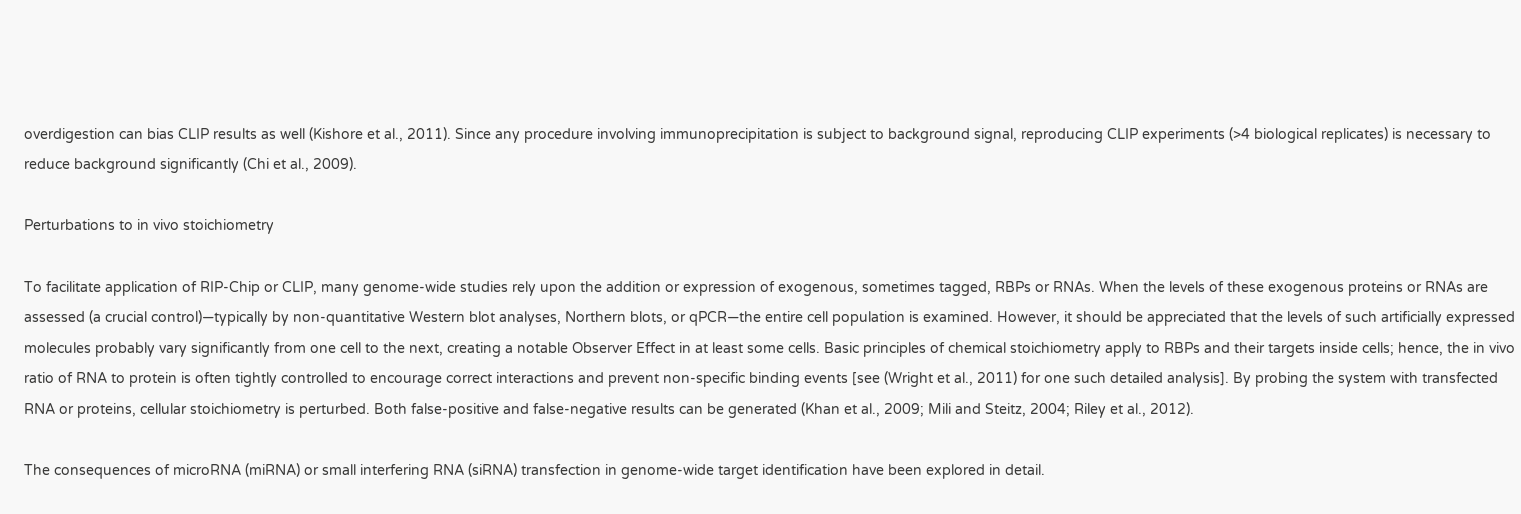overdigestion can bias CLIP results as well (Kishore et al., 2011). Since any procedure involving immunoprecipitation is subject to background signal, reproducing CLIP experiments (>4 biological replicates) is necessary to reduce background significantly (Chi et al., 2009).

Perturbations to in vivo stoichiometry

To facilitate application of RIP-Chip or CLIP, many genome-wide studies rely upon the addition or expression of exogenous, sometimes tagged, RBPs or RNAs. When the levels of these exogenous proteins or RNAs are assessed (a crucial control)—typically by non-quantitative Western blot analyses, Northern blots, or qPCR—the entire cell population is examined. However, it should be appreciated that the levels of such artificially expressed molecules probably vary significantly from one cell to the next, creating a notable Observer Effect in at least some cells. Basic principles of chemical stoichiometry apply to RBPs and their targets inside cells; hence, the in vivo ratio of RNA to protein is often tightly controlled to encourage correct interactions and prevent non-specific binding events [see (Wright et al., 2011) for one such detailed analysis]. By probing the system with transfected RNA or proteins, cellular stoichiometry is perturbed. Both false-positive and false-negative results can be generated (Khan et al., 2009; Mili and Steitz, 2004; Riley et al., 2012).

The consequences of microRNA (miRNA) or small interfering RNA (siRNA) transfection in genome-wide target identification have been explored in detail.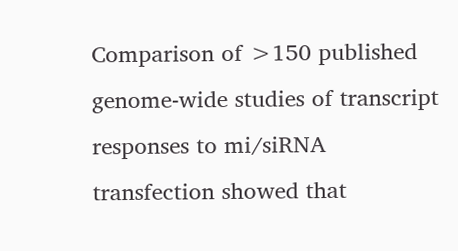Comparison of >150 published genome-wide studies of transcript responses to mi/siRNA transfection showed that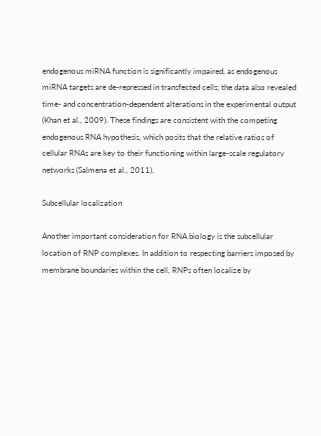endogenous miRNA function is significantly impaired, as endogenous miRNA targets are de-repressed in transfected cells; the data also revealed time- and concentration-dependent alterations in the experimental output (Khan et al., 2009). These findings are consistent with the competing endogenous RNA hypothesis, which posits that the relative ratios of cellular RNAs are key to their functioning within large-scale regulatory networks (Salmena et al., 2011).

Subcellular localization

Another important consideration for RNA biology is the subcellular location of RNP complexes. In addition to respecting barriers imposed by membrane boundaries within the cell, RNPs often localize by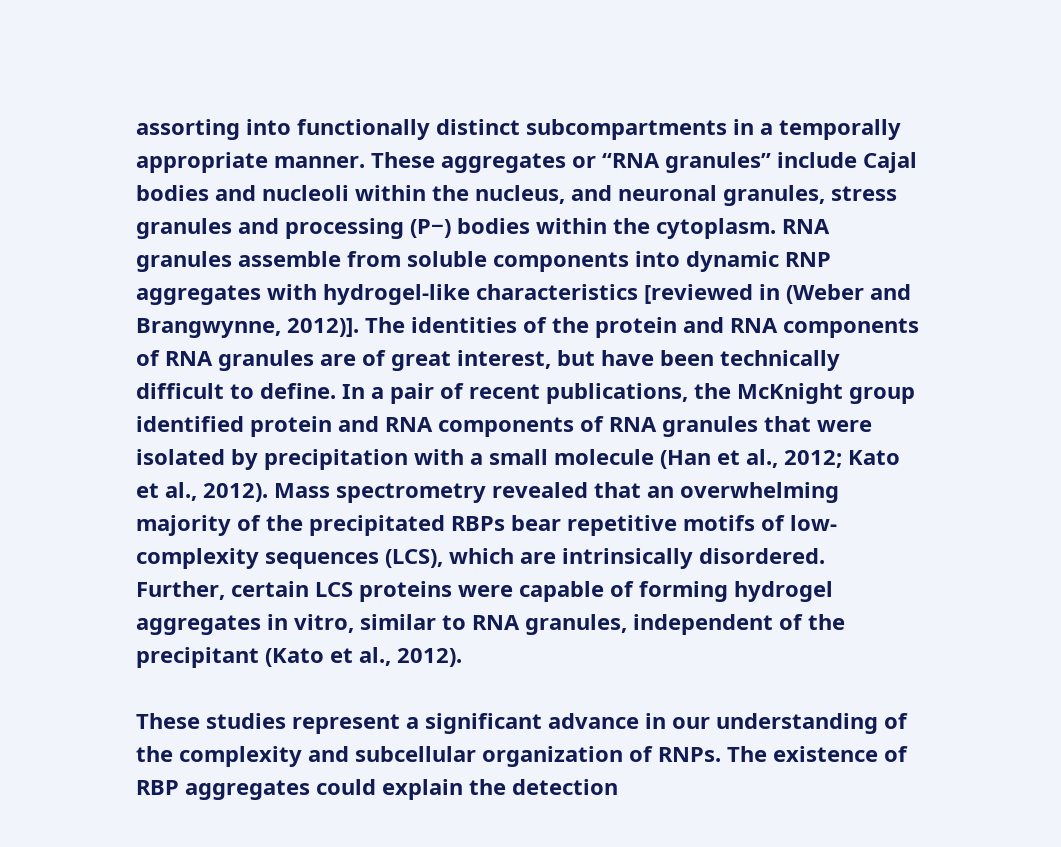assorting into functionally distinct subcompartments in a temporally appropriate manner. These aggregates or “RNA granules” include Cajal bodies and nucleoli within the nucleus, and neuronal granules, stress granules and processing (P−) bodies within the cytoplasm. RNA granules assemble from soluble components into dynamic RNP aggregates with hydrogel-like characteristics [reviewed in (Weber and Brangwynne, 2012)]. The identities of the protein and RNA components of RNA granules are of great interest, but have been technically difficult to define. In a pair of recent publications, the McKnight group identified protein and RNA components of RNA granules that were isolated by precipitation with a small molecule (Han et al., 2012; Kato et al., 2012). Mass spectrometry revealed that an overwhelming majority of the precipitated RBPs bear repetitive motifs of low-complexity sequences (LCS), which are intrinsically disordered. Further, certain LCS proteins were capable of forming hydrogel aggregates in vitro, similar to RNA granules, independent of the precipitant (Kato et al., 2012).

These studies represent a significant advance in our understanding of the complexity and subcellular organization of RNPs. The existence of RBP aggregates could explain the detection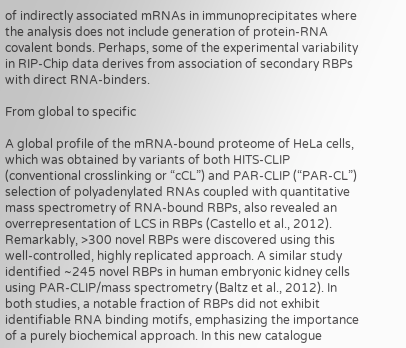of indirectly associated mRNAs in immunoprecipitates where the analysis does not include generation of protein-RNA covalent bonds. Perhaps, some of the experimental variability in RIP-Chip data derives from association of secondary RBPs with direct RNA-binders.

From global to specific

A global profile of the mRNA-bound proteome of HeLa cells, which was obtained by variants of both HITS-CLIP (conventional crosslinking or “cCL”) and PAR-CLIP (“PAR-CL”) selection of polyadenylated RNAs coupled with quantitative mass spectrometry of RNA-bound RBPs, also revealed an overrepresentation of LCS in RBPs (Castello et al., 2012). Remarkably, >300 novel RBPs were discovered using this well-controlled, highly replicated approach. A similar study identified ~245 novel RBPs in human embryonic kidney cells using PAR-CLIP/mass spectrometry (Baltz et al., 2012). In both studies, a notable fraction of RBPs did not exhibit identifiable RNA binding motifs, emphasizing the importance of a purely biochemical approach. In this new catalogue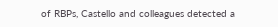of RBPs, Castello and colleagues detected a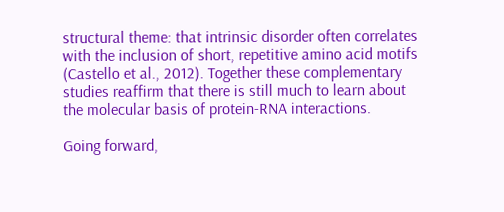structural theme: that intrinsic disorder often correlates with the inclusion of short, repetitive amino acid motifs (Castello et al., 2012). Together these complementary studies reaffirm that there is still much to learn about the molecular basis of protein-RNA interactions.

Going forward,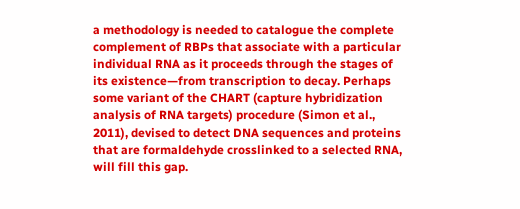a methodology is needed to catalogue the complete complement of RBPs that associate with a particular individual RNA as it proceeds through the stages of its existence—from transcription to decay. Perhaps some variant of the CHART (capture hybridization analysis of RNA targets) procedure (Simon et al., 2011), devised to detect DNA sequences and proteins that are formaldehyde crosslinked to a selected RNA, will fill this gap.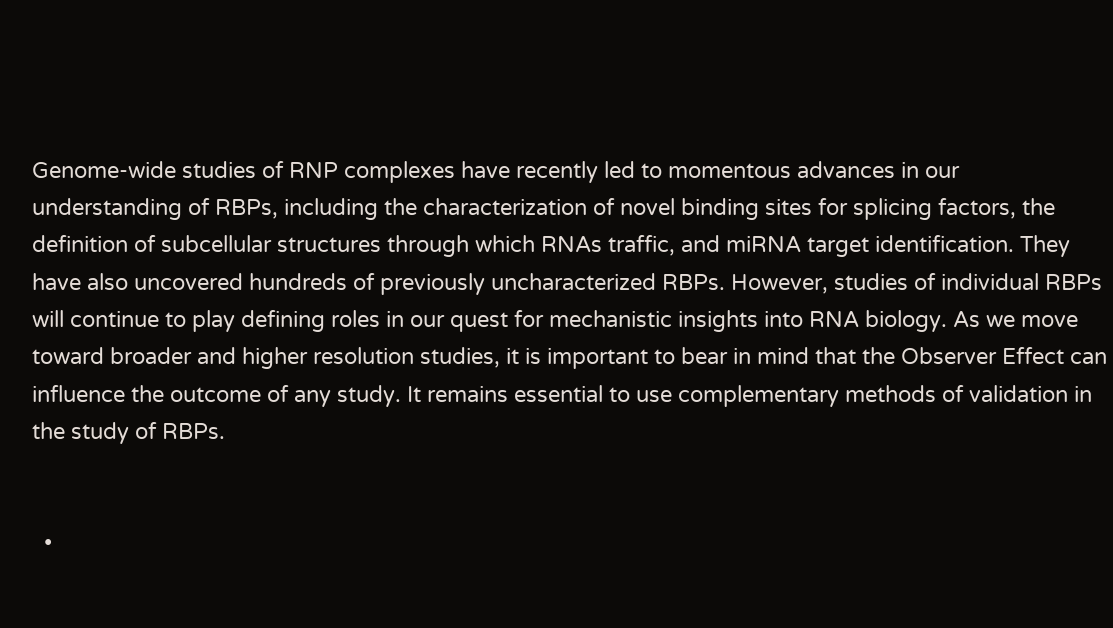Genome-wide studies of RNP complexes have recently led to momentous advances in our understanding of RBPs, including the characterization of novel binding sites for splicing factors, the definition of subcellular structures through which RNAs traffic, and miRNA target identification. They have also uncovered hundreds of previously uncharacterized RBPs. However, studies of individual RBPs will continue to play defining roles in our quest for mechanistic insights into RNA biology. As we move toward broader and higher resolution studies, it is important to bear in mind that the Observer Effect can influence the outcome of any study. It remains essential to use complementary methods of validation in the study of RBPs.


  •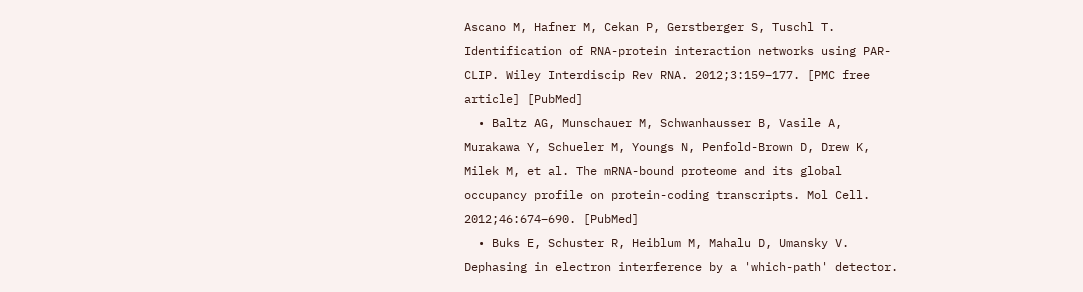Ascano M, Hafner M, Cekan P, Gerstberger S, Tuschl T. Identification of RNA-protein interaction networks using PAR-CLIP. Wiley Interdiscip Rev RNA. 2012;3:159–177. [PMC free article] [PubMed]
  • Baltz AG, Munschauer M, Schwanhausser B, Vasile A, Murakawa Y, Schueler M, Youngs N, Penfold-Brown D, Drew K, Milek M, et al. The mRNA-bound proteome and its global occupancy profile on protein-coding transcripts. Mol Cell. 2012;46:674–690. [PubMed]
  • Buks E, Schuster R, Heiblum M, Mahalu D, Umansky V. Dephasing in electron interference by a 'which-path' detector.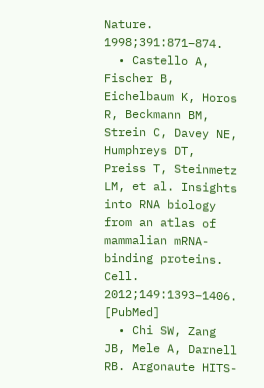Nature. 1998;391:871–874.
  • Castello A, Fischer B, Eichelbaum K, Horos R, Beckmann BM, Strein C, Davey NE, Humphreys DT, Preiss T, Steinmetz LM, et al. Insights into RNA biology from an atlas of mammalian mRNA-binding proteins. Cell. 2012;149:1393–1406. [PubMed]
  • Chi SW, Zang JB, Mele A, Darnell RB. Argonaute HITS-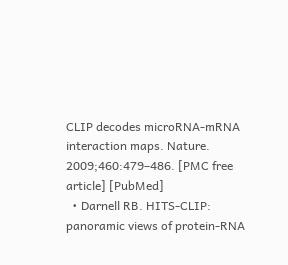CLIP decodes microRNA-mRNA interaction maps. Nature. 2009;460:479–486. [PMC free article] [PubMed]
  • Darnell RB. HITS-CLIP: panoramic views of protein-RNA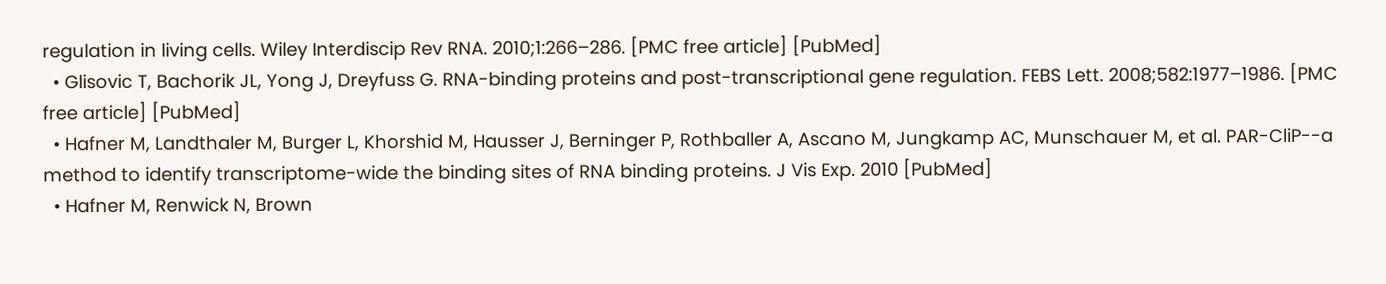regulation in living cells. Wiley Interdiscip Rev RNA. 2010;1:266–286. [PMC free article] [PubMed]
  • Glisovic T, Bachorik JL, Yong J, Dreyfuss G. RNA-binding proteins and post-transcriptional gene regulation. FEBS Lett. 2008;582:1977–1986. [PMC free article] [PubMed]
  • Hafner M, Landthaler M, Burger L, Khorshid M, Hausser J, Berninger P, Rothballer A, Ascano M, Jungkamp AC, Munschauer M, et al. PAR-CliP--a method to identify transcriptome-wide the binding sites of RNA binding proteins. J Vis Exp. 2010 [PubMed]
  • Hafner M, Renwick N, Brown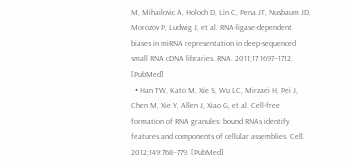M, Mihailovic A, Holoch D, Lin C, Pena JT, Nusbaum JD, Morozov P, Ludwig J, et al. RNA-ligase-dependent biases in miRNA representation in deep-sequenced small RNA cDNA libraries. RNA. 2011;17:1697–1712. [PubMed]
  • Han TW, Kato M, Xie S, Wu LC, Mirzaei H, Pei J, Chen M, Xie Y, Allen J, Xiao G, et al. Cell-free formation of RNA granules: bound RNAs identify features and components of cellular assemblies. Cell. 2012;149:768–779. [PubMed]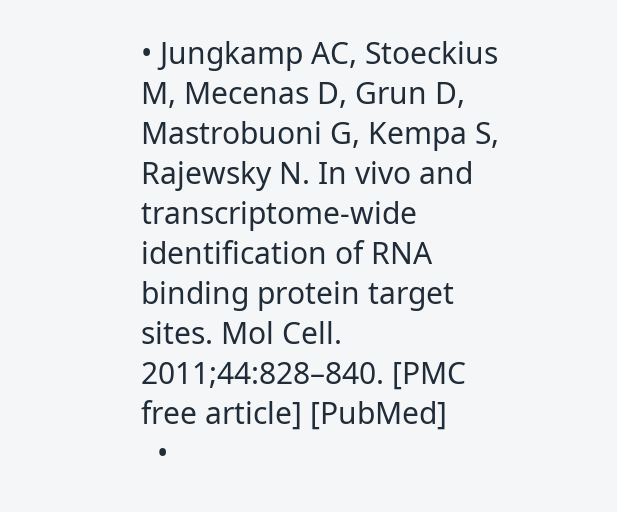• Jungkamp AC, Stoeckius M, Mecenas D, Grun D, Mastrobuoni G, Kempa S, Rajewsky N. In vivo and transcriptome-wide identification of RNA binding protein target sites. Mol Cell. 2011;44:828–840. [PMC free article] [PubMed]
  •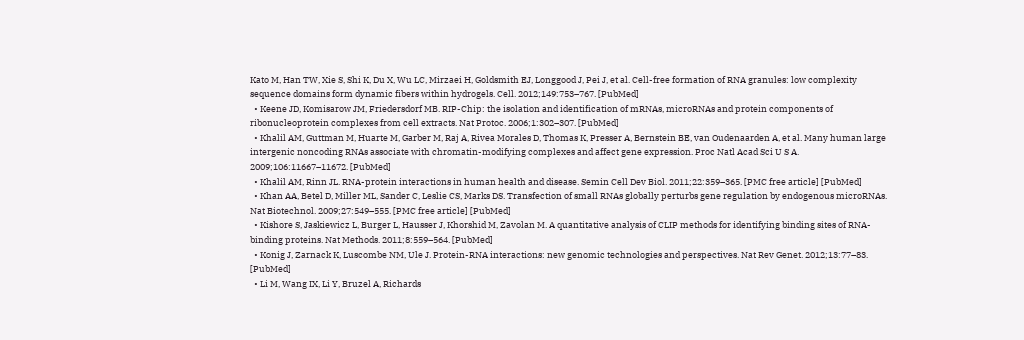Kato M, Han TW, Xie S, Shi K, Du X, Wu LC, Mirzaei H, Goldsmith EJ, Longgood J, Pei J, et al. Cell-free formation of RNA granules: low complexity sequence domains form dynamic fibers within hydrogels. Cell. 2012;149:753–767. [PubMed]
  • Keene JD, Komisarow JM, Friedersdorf MB. RIP-Chip: the isolation and identification of mRNAs, microRNAs and protein components of ribonucleoprotein complexes from cell extracts. Nat Protoc. 2006;1:302–307. [PubMed]
  • Khalil AM, Guttman M, Huarte M, Garber M, Raj A, Rivea Morales D, Thomas K, Presser A, Bernstein BE, van Oudenaarden A, et al. Many human large intergenic noncoding RNAs associate with chromatin-modifying complexes and affect gene expression. Proc Natl Acad Sci U S A. 2009;106:11667–11672. [PubMed]
  • Khalil AM, Rinn JL. RNA-protein interactions in human health and disease. Semin Cell Dev Biol. 2011;22:359–365. [PMC free article] [PubMed]
  • Khan AA, Betel D, Miller ML, Sander C, Leslie CS, Marks DS. Transfection of small RNAs globally perturbs gene regulation by endogenous microRNAs. Nat Biotechnol. 2009;27:549–555. [PMC free article] [PubMed]
  • Kishore S, Jaskiewicz L, Burger L, Hausser J, Khorshid M, Zavolan M. A quantitative analysis of CLIP methods for identifying binding sites of RNA-binding proteins. Nat Methods. 2011;8:559–564. [PubMed]
  • Konig J, Zarnack K, Luscombe NM, Ule J. Protein-RNA interactions: new genomic technologies and perspectives. Nat Rev Genet. 2012;13:77–83. [PubMed]
  • Li M, Wang IX, Li Y, Bruzel A, Richards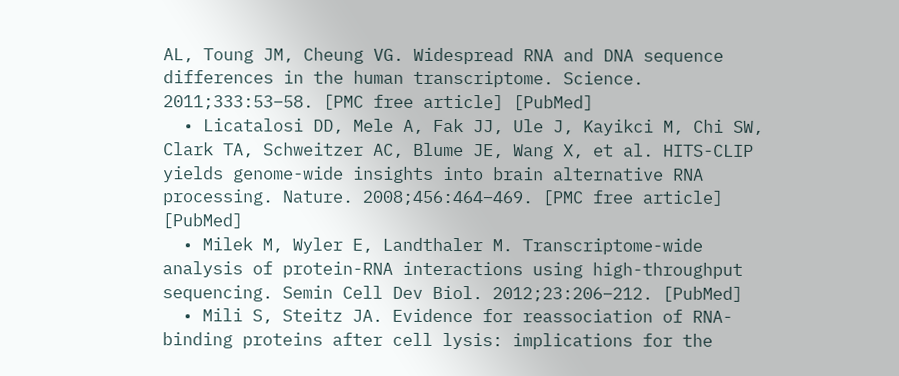AL, Toung JM, Cheung VG. Widespread RNA and DNA sequence differences in the human transcriptome. Science. 2011;333:53–58. [PMC free article] [PubMed]
  • Licatalosi DD, Mele A, Fak JJ, Ule J, Kayikci M, Chi SW, Clark TA, Schweitzer AC, Blume JE, Wang X, et al. HITS-CLIP yields genome-wide insights into brain alternative RNA processing. Nature. 2008;456:464–469. [PMC free article] [PubMed]
  • Milek M, Wyler E, Landthaler M. Transcriptome-wide analysis of protein-RNA interactions using high-throughput sequencing. Semin Cell Dev Biol. 2012;23:206–212. [PubMed]
  • Mili S, Steitz JA. Evidence for reassociation of RNA-binding proteins after cell lysis: implications for the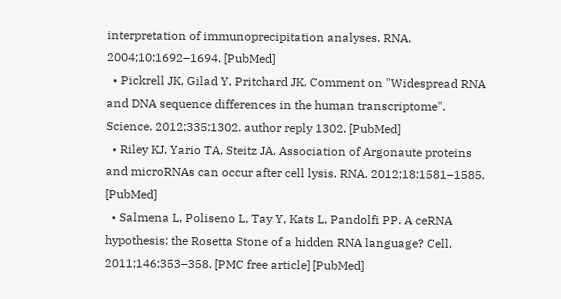interpretation of immunoprecipitation analyses. RNA. 2004;10:1692–1694. [PubMed]
  • Pickrell JK, Gilad Y, Pritchard JK. Comment on "Widespread RNA and DNA sequence differences in the human transcriptome". Science. 2012;335:1302. author reply 1302. [PubMed]
  • Riley KJ, Yario TA, Steitz JA. Association of Argonaute proteins and microRNAs can occur after cell lysis. RNA. 2012;18:1581–1585. [PubMed]
  • Salmena L, Poliseno L, Tay Y, Kats L, Pandolfi PP. A ceRNA hypothesis: the Rosetta Stone of a hidden RNA language? Cell. 2011;146:353–358. [PMC free article] [PubMed]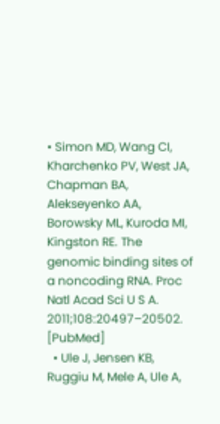• Simon MD, Wang CI, Kharchenko PV, West JA, Chapman BA, Alekseyenko AA, Borowsky ML, Kuroda MI, Kingston RE. The genomic binding sites of a noncoding RNA. Proc Natl Acad Sci U S A. 2011;108:20497–20502. [PubMed]
  • Ule J, Jensen KB, Ruggiu M, Mele A, Ule A,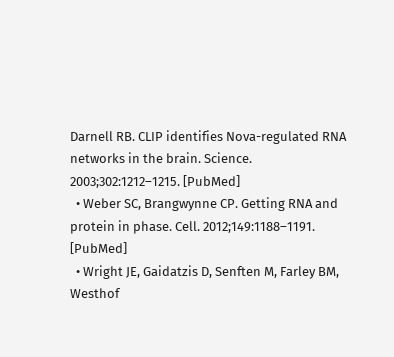Darnell RB. CLIP identifies Nova-regulated RNA networks in the brain. Science. 2003;302:1212–1215. [PubMed]
  • Weber SC, Brangwynne CP. Getting RNA and protein in phase. Cell. 2012;149:1188–1191. [PubMed]
  • Wright JE, Gaidatzis D, Senften M, Farley BM, Westhof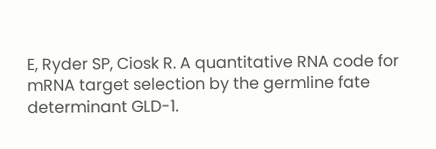E, Ryder SP, Ciosk R. A quantitative RNA code for mRNA target selection by the germline fate determinant GLD-1.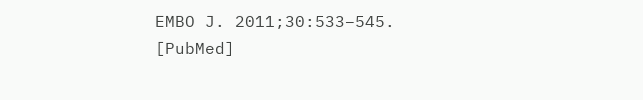EMBO J. 2011;30:533–545. [PubMed]